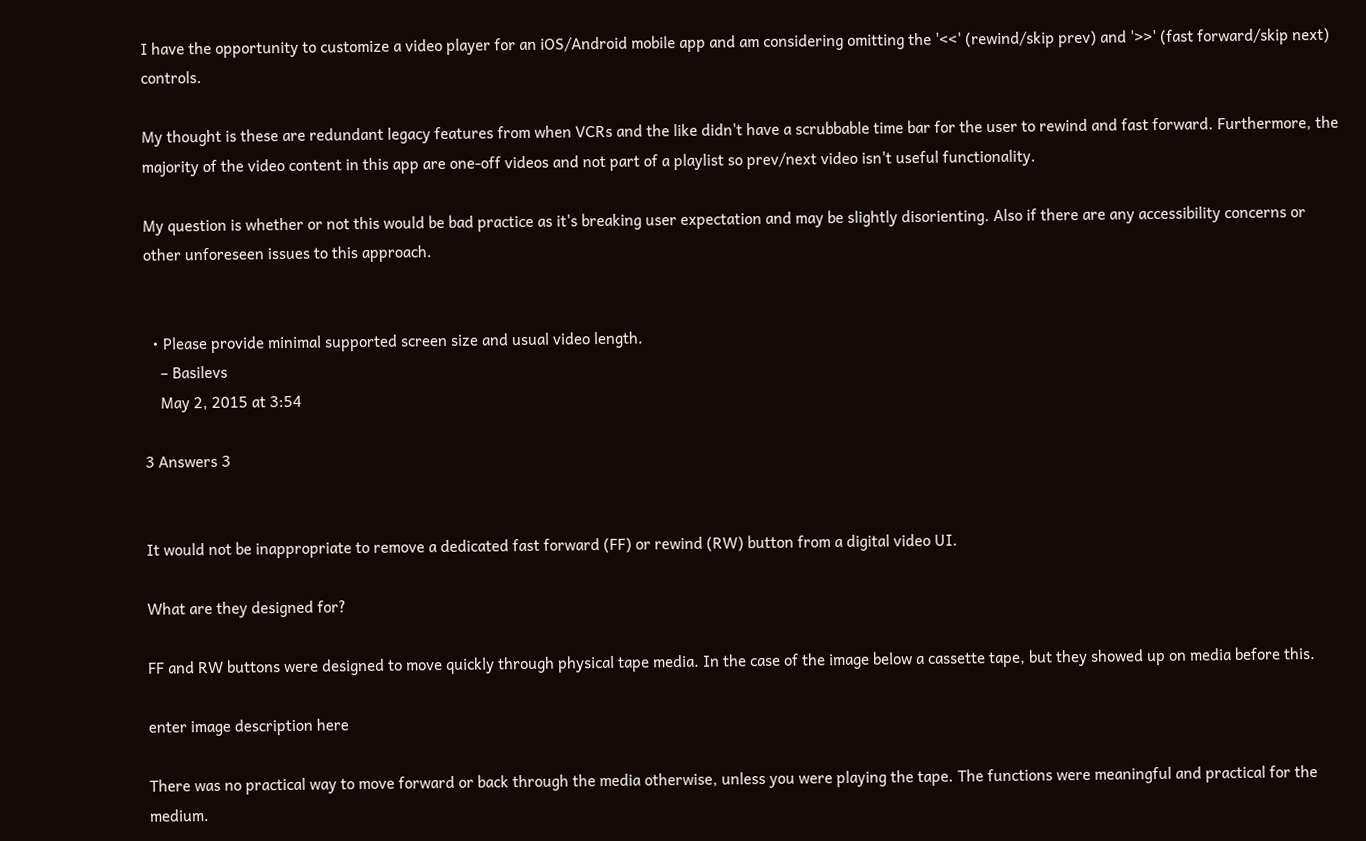I have the opportunity to customize a video player for an iOS/Android mobile app and am considering omitting the '<<' (rewind/skip prev) and '>>' (fast forward/skip next) controls.

My thought is these are redundant legacy features from when VCRs and the like didn't have a scrubbable time bar for the user to rewind and fast forward. Furthermore, the majority of the video content in this app are one-off videos and not part of a playlist so prev/next video isn't useful functionality.

My question is whether or not this would be bad practice as it's breaking user expectation and may be slightly disorienting. Also if there are any accessibility concerns or other unforeseen issues to this approach.


  • Please provide minimal supported screen size and usual video length.
    – Basilevs
    May 2, 2015 at 3:54

3 Answers 3


It would not be inappropriate to remove a dedicated fast forward (FF) or rewind (RW) button from a digital video UI.

What are they designed for?

FF and RW buttons were designed to move quickly through physical tape media. In the case of the image below a cassette tape, but they showed up on media before this.

enter image description here

There was no practical way to move forward or back through the media otherwise, unless you were playing the tape. The functions were meaningful and practical for the medium.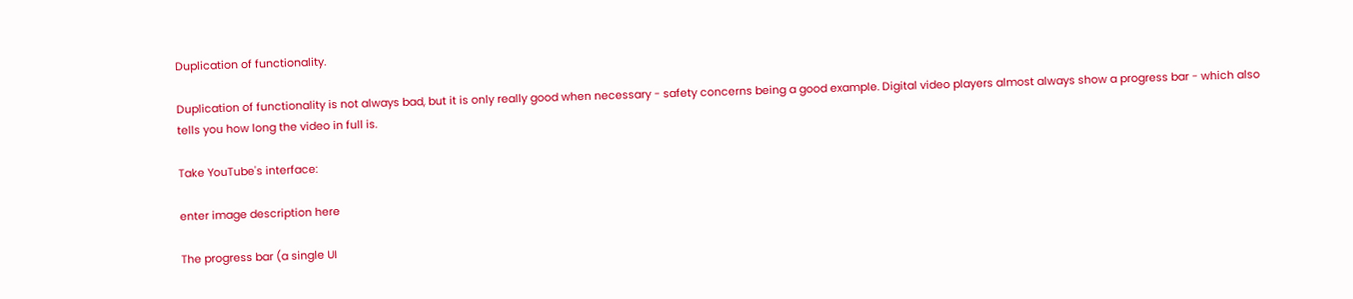Duplication of functionality.

Duplication of functionality is not always bad, but it is only really good when necessary - safety concerns being a good example. Digital video players almost always show a progress bar - which also tells you how long the video in full is.

Take YouTube's interface:

enter image description here

The progress bar (a single UI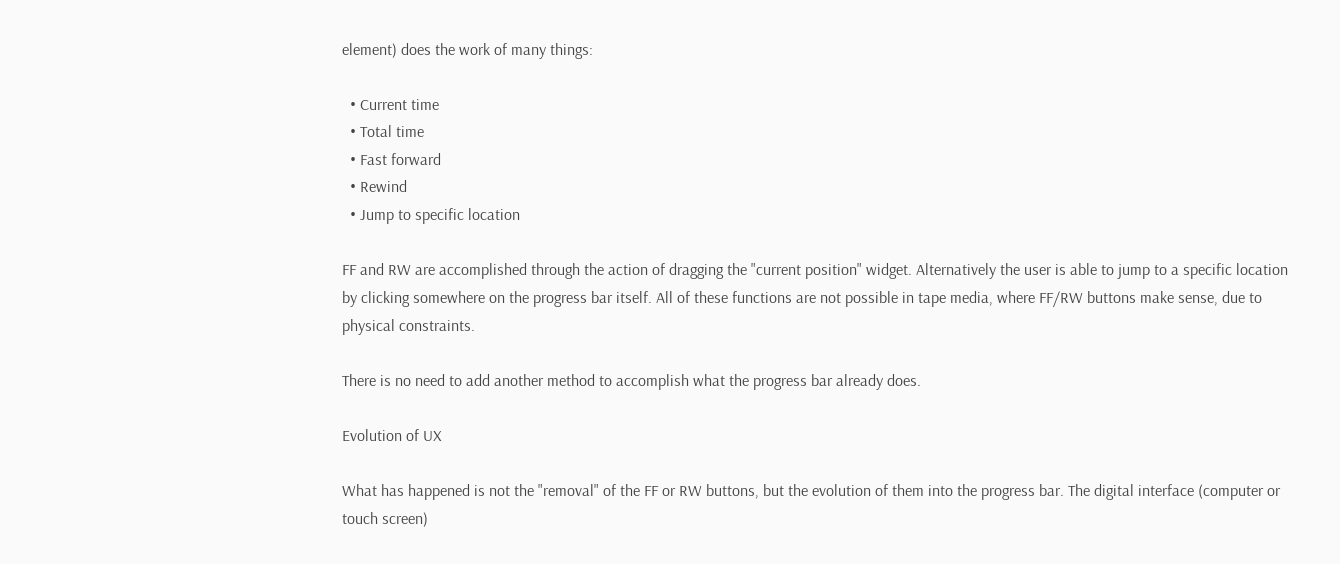element) does the work of many things:

  • Current time
  • Total time
  • Fast forward
  • Rewind
  • Jump to specific location

FF and RW are accomplished through the action of dragging the "current position" widget. Alternatively the user is able to jump to a specific location by clicking somewhere on the progress bar itself. All of these functions are not possible in tape media, where FF/RW buttons make sense, due to physical constraints.

There is no need to add another method to accomplish what the progress bar already does.

Evolution of UX

What has happened is not the "removal" of the FF or RW buttons, but the evolution of them into the progress bar. The digital interface (computer or touch screen)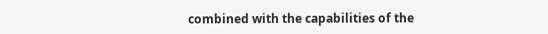combined with the capabilities of the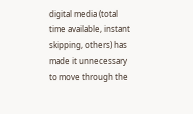digital media (total time available, instant skipping, others) has made it unnecessary to move through the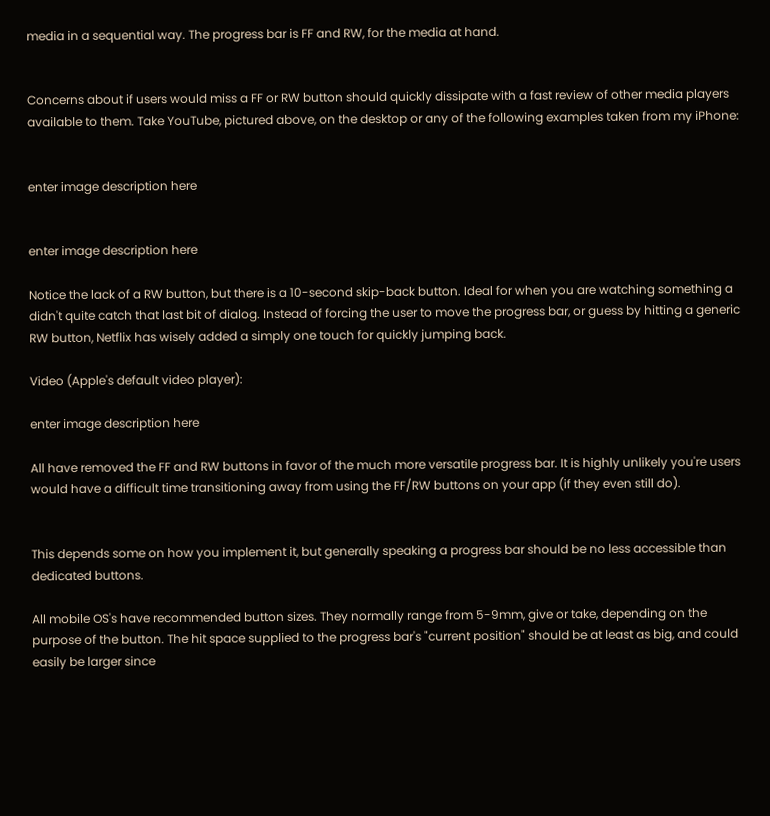media in a sequential way. The progress bar is FF and RW, for the media at hand.


Concerns about if users would miss a FF or RW button should quickly dissipate with a fast review of other media players available to them. Take YouTube, pictured above, on the desktop or any of the following examples taken from my iPhone:


enter image description here


enter image description here

Notice the lack of a RW button, but there is a 10-second skip-back button. Ideal for when you are watching something a didn't quite catch that last bit of dialog. Instead of forcing the user to move the progress bar, or guess by hitting a generic RW button, Netflix has wisely added a simply one touch for quickly jumping back.

Video (Apple's default video player):

enter image description here

All have removed the FF and RW buttons in favor of the much more versatile progress bar. It is highly unlikely you're users would have a difficult time transitioning away from using the FF/RW buttons on your app (if they even still do).


This depends some on how you implement it, but generally speaking a progress bar should be no less accessible than dedicated buttons.

All mobile OS's have recommended button sizes. They normally range from 5-9mm, give or take, depending on the purpose of the button. The hit space supplied to the progress bar's "current position" should be at least as big, and could easily be larger since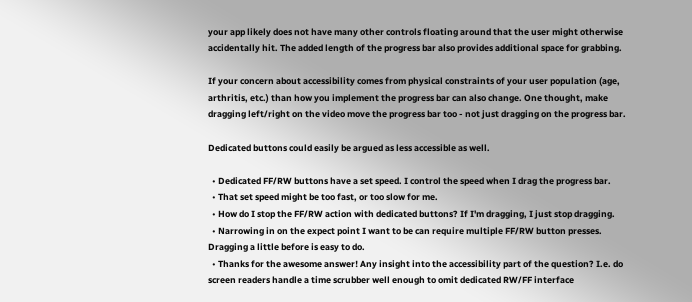your app likely does not have many other controls floating around that the user might otherwise accidentally hit. The added length of the progress bar also provides additional space for grabbing.

If your concern about accessibility comes from physical constraints of your user population (age, arthritis, etc.) than how you implement the progress bar can also change. One thought, make dragging left/right on the video move the progress bar too - not just dragging on the progress bar.

Dedicated buttons could easily be argued as less accessible as well.

  • Dedicated FF/RW buttons have a set speed. I control the speed when I drag the progress bar.
  • That set speed might be too fast, or too slow for me.
  • How do I stop the FF/RW action with dedicated buttons? If I'm dragging, I just stop dragging.
  • Narrowing in on the expect point I want to be can require multiple FF/RW button presses. Dragging a little before is easy to do.
  • Thanks for the awesome answer! Any insight into the accessibility part of the question? I.e. do screen readers handle a time scrubber well enough to omit dedicated RW/FF interface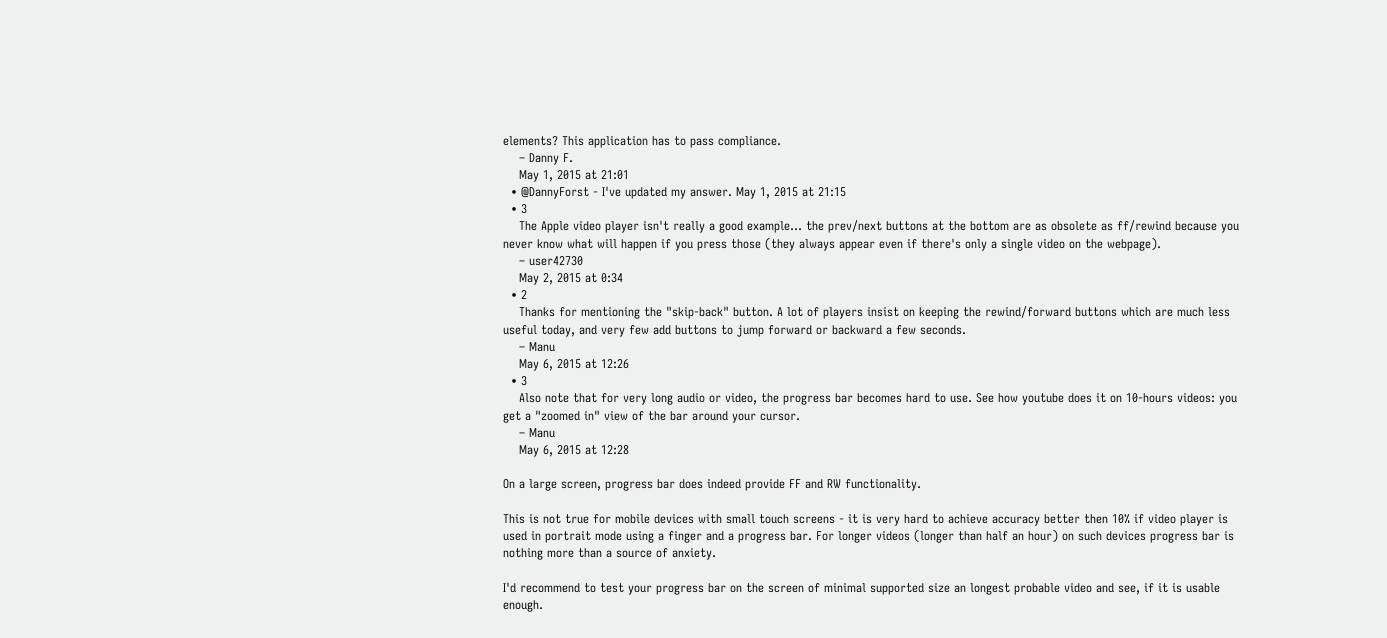elements? This application has to pass compliance.
    – Danny F.
    May 1, 2015 at 21:01
  • @DannyForst - I've updated my answer. May 1, 2015 at 21:15
  • 3
    The Apple video player isn't really a good example... the prev/next buttons at the bottom are as obsolete as ff/rewind because you never know what will happen if you press those (they always appear even if there's only a single video on the webpage).
    – user42730
    May 2, 2015 at 0:34
  • 2
    Thanks for mentioning the "skip-back" button. A lot of players insist on keeping the rewind/forward buttons which are much less useful today, and very few add buttons to jump forward or backward a few seconds.
    – Manu
    May 6, 2015 at 12:26
  • 3
    Also note that for very long audio or video, the progress bar becomes hard to use. See how youtube does it on 10-hours videos: you get a "zoomed in" view of the bar around your cursor.
    – Manu
    May 6, 2015 at 12:28

On a large screen, progress bar does indeed provide FF and RW functionality.

This is not true for mobile devices with small touch screens - it is very hard to achieve accuracy better then 10% if video player is used in portrait mode using a finger and a progress bar. For longer videos (longer than half an hour) on such devices progress bar is nothing more than a source of anxiety.

I'd recommend to test your progress bar on the screen of minimal supported size an longest probable video and see, if it is usable enough.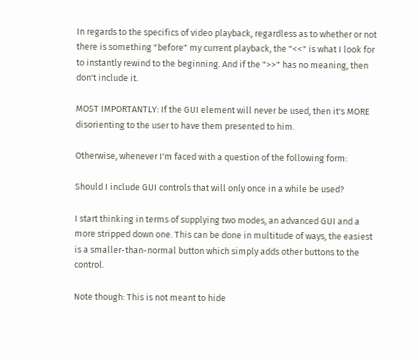In regards to the specifics of video playback, regardless as to whether or not there is something "before" my current playback, the "<<" is what I look for to instantly rewind to the beginning. And if the ">>" has no meaning, then don't include it.

MOST IMPORTANTLY: If the GUI element will never be used, then it's MORE disorienting to the user to have them presented to him.

Otherwise, whenever I'm faced with a question of the following form:

Should I include GUI controls that will only once in a while be used?

I start thinking in terms of supplying two modes, an advanced GUI and a more stripped down one. This can be done in multitude of ways, the easiest is a smaller-than-normal button which simply adds other buttons to the control.

Note though: This is not meant to hide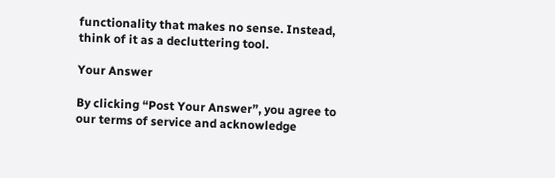functionality that makes no sense. Instead, think of it as a decluttering tool.

Your Answer

By clicking “Post Your Answer”, you agree to our terms of service and acknowledge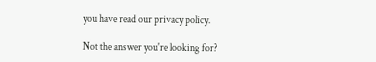you have read our privacy policy.

Not the answer you're looking for?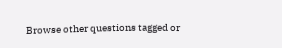Browse other questions tagged or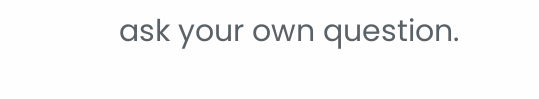ask your own question.